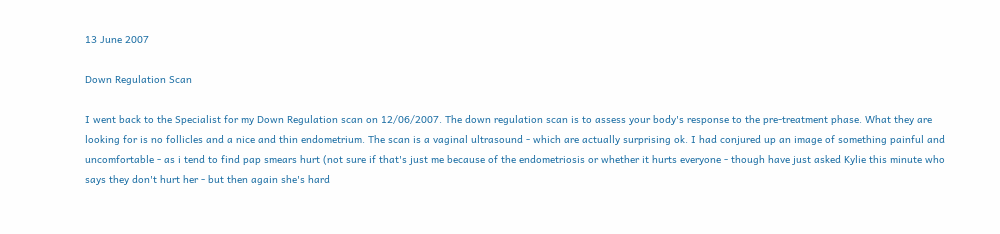13 June 2007

Down Regulation Scan

I went back to the Specialist for my Down Regulation scan on 12/06/2007. The down regulation scan is to assess your body's response to the pre-treatment phase. What they are looking for is no follicles and a nice and thin endometrium. The scan is a vaginal ultrasound - which are actually surprising ok. I had conjured up an image of something painful and uncomfortable - as i tend to find pap smears hurt (not sure if that's just me because of the endometriosis or whether it hurts everyone - though have just asked Kylie this minute who says they don't hurt her - but then again she's hard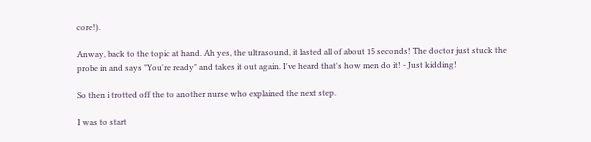core!).

Anway, back to the topic at hand. Ah yes, the ultrasound, it lasted all of about 15 seconds! The doctor just stuck the probe in and says "You're ready" and takes it out again. I've heard that's how men do it! - Just kidding!

So then i trotted off the to another nurse who explained the next step.

I was to start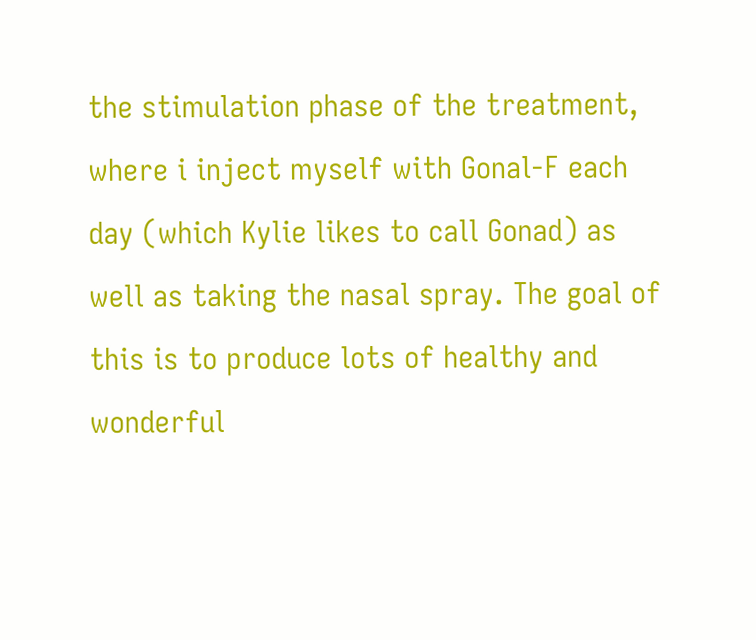the stimulation phase of the treatment, where i inject myself with Gonal-F each day (which Kylie likes to call Gonad) as well as taking the nasal spray. The goal of this is to produce lots of healthy and wonderful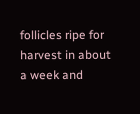follicles ripe for harvest in about a week and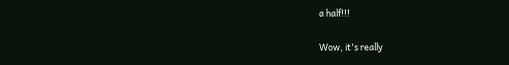a half!!!

Wow, it's really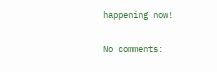happening now!

No comments: